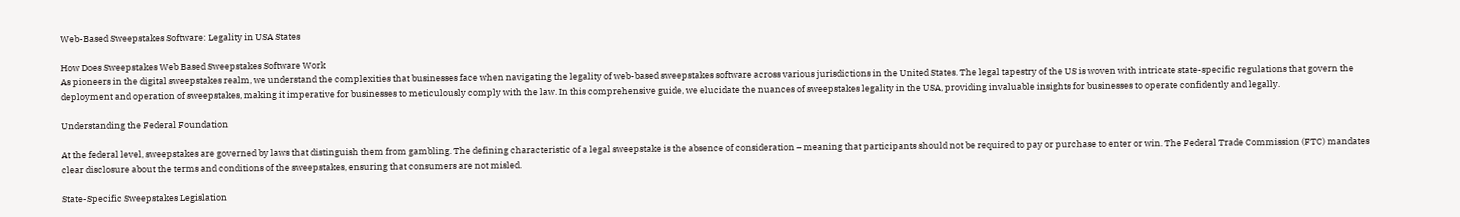Web-Based Sweepstakes Software: Legality in USA States

How Does Sweepstakes Web Based Sweepstakes Software Work
As pioneers in the digital sweepstakes realm, we understand the complexities that businesses face when navigating the legality of web-based sweepstakes software across various jurisdictions in the United States. The legal tapestry of the US is woven with intricate state-specific regulations that govern the deployment and operation of sweepstakes, making it imperative for businesses to meticulously comply with the law. In this comprehensive guide, we elucidate the nuances of sweepstakes legality in the USA, providing invaluable insights for businesses to operate confidently and legally.

Understanding the Federal Foundation

At the federal level, sweepstakes are governed by laws that distinguish them from gambling. The defining characteristic of a legal sweepstake is the absence of consideration – meaning that participants should not be required to pay or purchase to enter or win. The Federal Trade Commission (FTC) mandates clear disclosure about the terms and conditions of the sweepstakes, ensuring that consumers are not misled.

State-Specific Sweepstakes Legislation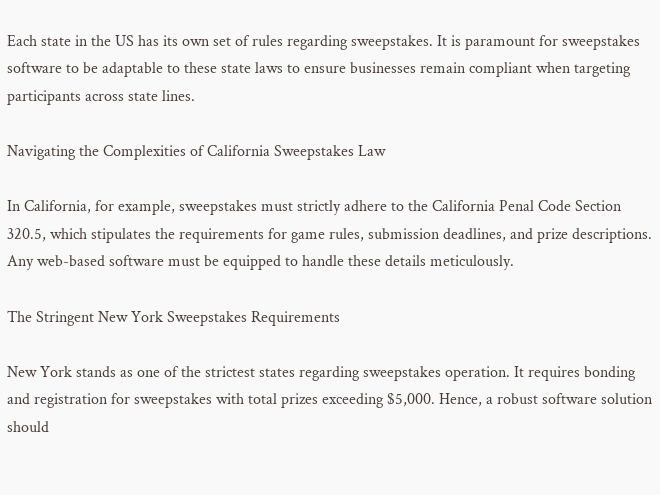Each state in the US has its own set of rules regarding sweepstakes. It is paramount for sweepstakes software to be adaptable to these state laws to ensure businesses remain compliant when targeting participants across state lines.

Navigating the Complexities of California Sweepstakes Law

In California, for example, sweepstakes must strictly adhere to the California Penal Code Section 320.5, which stipulates the requirements for game rules, submission deadlines, and prize descriptions. Any web-based software must be equipped to handle these details meticulously.

The Stringent New York Sweepstakes Requirements

New York stands as one of the strictest states regarding sweepstakes operation. It requires bonding and registration for sweepstakes with total prizes exceeding $5,000. Hence, a robust software solution should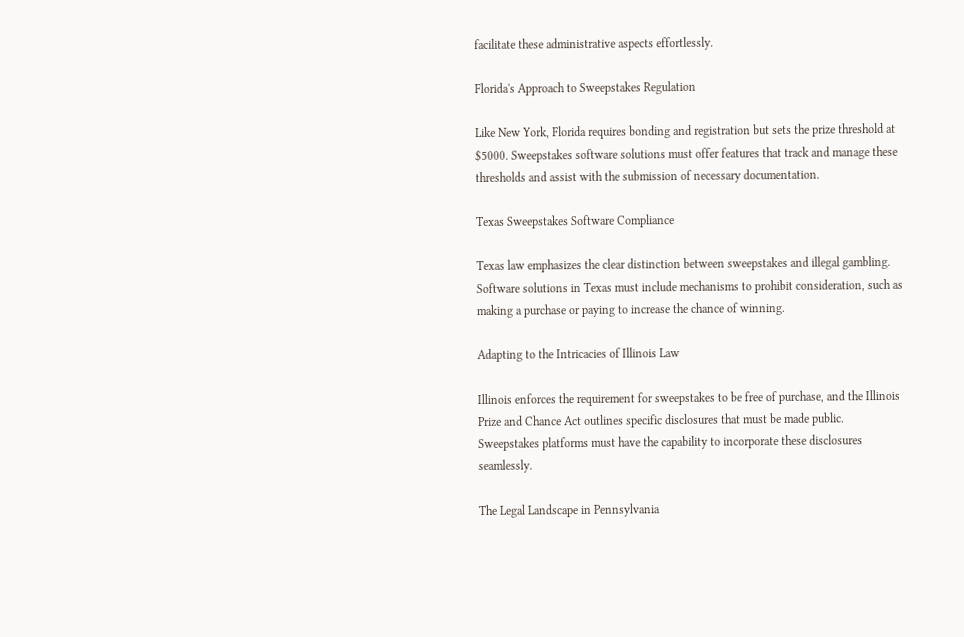facilitate these administrative aspects effortlessly.

Florida's Approach to Sweepstakes Regulation

Like New York, Florida requires bonding and registration but sets the prize threshold at $5000. Sweepstakes software solutions must offer features that track and manage these thresholds and assist with the submission of necessary documentation.

Texas Sweepstakes Software Compliance

Texas law emphasizes the clear distinction between sweepstakes and illegal gambling. Software solutions in Texas must include mechanisms to prohibit consideration, such as making a purchase or paying to increase the chance of winning.

Adapting to the Intricacies of Illinois Law

Illinois enforces the requirement for sweepstakes to be free of purchase, and the Illinois Prize and Chance Act outlines specific disclosures that must be made public. Sweepstakes platforms must have the capability to incorporate these disclosures seamlessly.

The Legal Landscape in Pennsylvania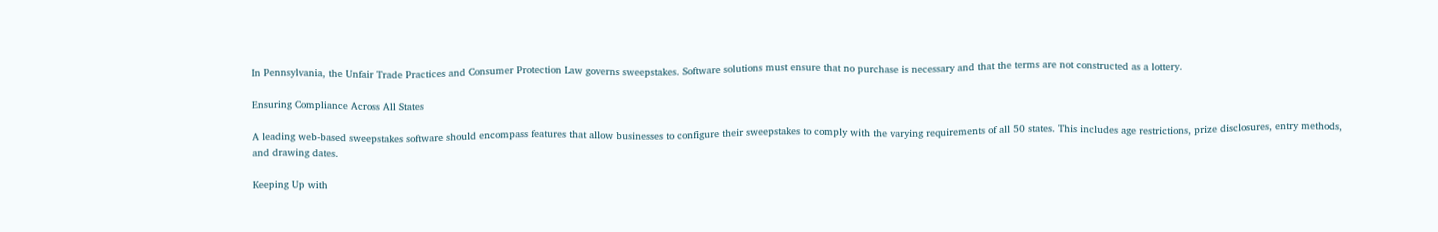In Pennsylvania, the Unfair Trade Practices and Consumer Protection Law governs sweepstakes. Software solutions must ensure that no purchase is necessary and that the terms are not constructed as a lottery.

Ensuring Compliance Across All States

A leading web-based sweepstakes software should encompass features that allow businesses to configure their sweepstakes to comply with the varying requirements of all 50 states. This includes age restrictions, prize disclosures, entry methods, and drawing dates.

Keeping Up with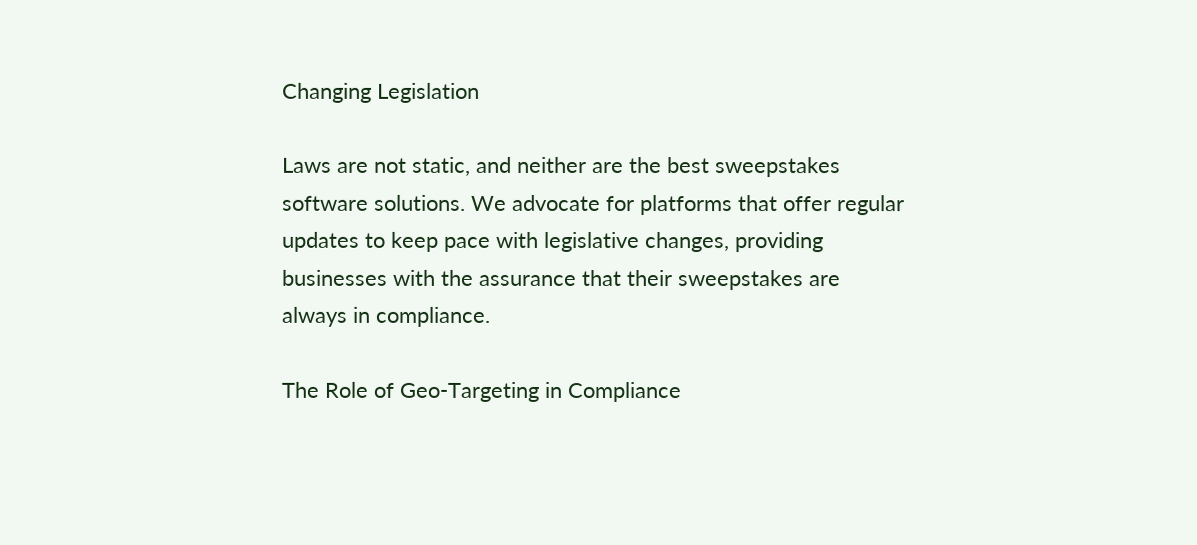Changing Legislation

Laws are not static, and neither are the best sweepstakes software solutions. We advocate for platforms that offer regular updates to keep pace with legislative changes, providing businesses with the assurance that their sweepstakes are always in compliance.

The Role of Geo-Targeting in Compliance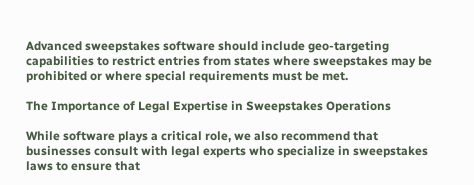Advanced sweepstakes software should include geo-targeting capabilities to restrict entries from states where sweepstakes may be prohibited or where special requirements must be met.

The Importance of Legal Expertise in Sweepstakes Operations

While software plays a critical role, we also recommend that businesses consult with legal experts who specialize in sweepstakes laws to ensure that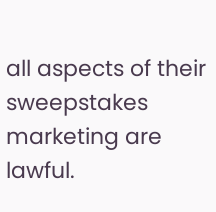all aspects of their sweepstakes marketing are lawful.